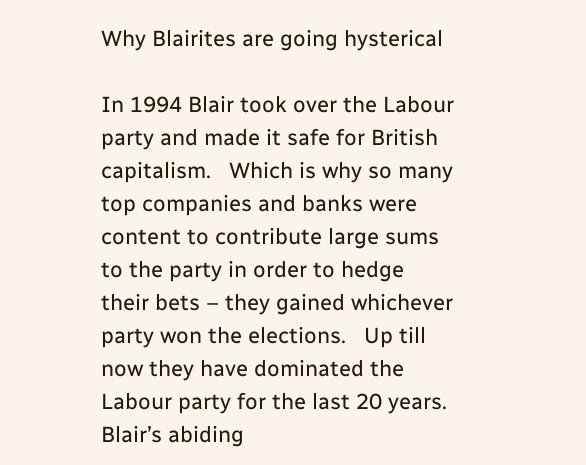Why Blairites are going hysterical

In 1994 Blair took over the Labour party and made it safe for British capitalism.   Which is why so many top companies and banks were content to contribute large sums to the party in order to hedge their bets – they gained whichever party won the elections.   Up till now they have dominated the Labour party for the last 20 years.   Blair’s abiding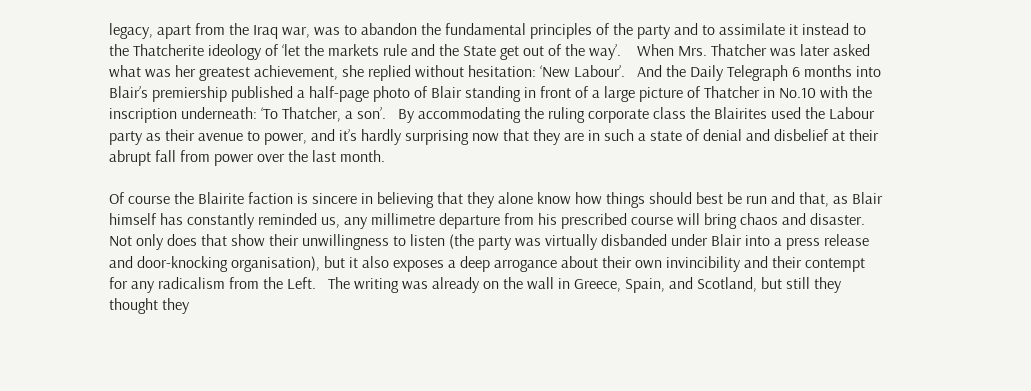legacy, apart from the Iraq war, was to abandon the fundamental principles of the party and to assimilate it instead to the Thatcherite ideology of ‘let the markets rule and the State get out of the way’.    When Mrs. Thatcher was later asked what was her greatest achievement, she replied without hesitation: ‘New Labour’.   And the Daily Telegraph 6 months into Blair’s premiership published a half-page photo of Blair standing in front of a large picture of Thatcher in No.10 with the inscription underneath: ‘To Thatcher, a son’.   By accommodating the ruling corporate class the Blairites used the Labour party as their avenue to power, and it’s hardly surprising now that they are in such a state of denial and disbelief at their abrupt fall from power over the last month.

Of course the Blairite faction is sincere in believing that they alone know how things should best be run and that, as Blair himself has constantly reminded us, any millimetre departure from his prescribed course will bring chaos and disaster.   Not only does that show their unwillingness to listen (the party was virtually disbanded under Blair into a press release and door-knocking organisation), but it also exposes a deep arrogance about their own invincibility and their contempt for any radicalism from the Left.   The writing was already on the wall in Greece, Spain, and Scotland, but still they thought they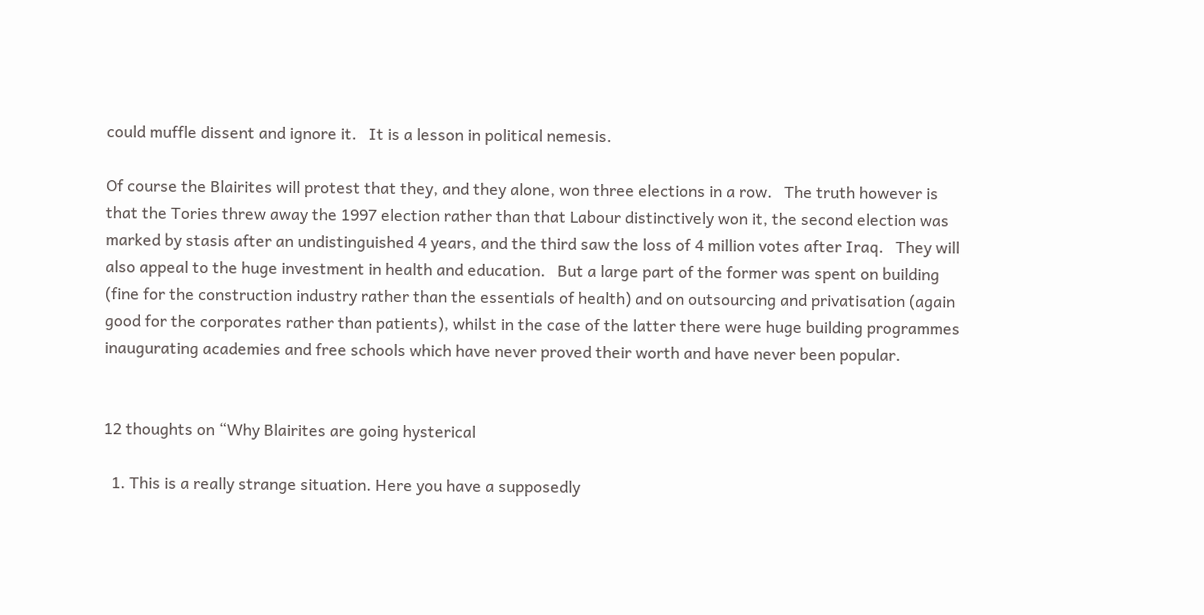could muffle dissent and ignore it.   It is a lesson in political nemesis.

Of course the Blairites will protest that they, and they alone, won three elections in a row.   The truth however is that the Tories threw away the 1997 election rather than that Labour distinctively won it, the second election was marked by stasis after an undistinguished 4 years, and the third saw the loss of 4 million votes after Iraq.   They will also appeal to the huge investment in health and education.   But a large part of the former was spent on building (fine for the construction industry rather than the essentials of health) and on outsourcing and privatisation (again good for the corporates rather than patients), whilst in the case of the latter there were huge building programmes inaugurating academies and free schools which have never proved their worth and have never been popular.


12 thoughts on “Why Blairites are going hysterical

  1. This is a really strange situation. Here you have a supposedly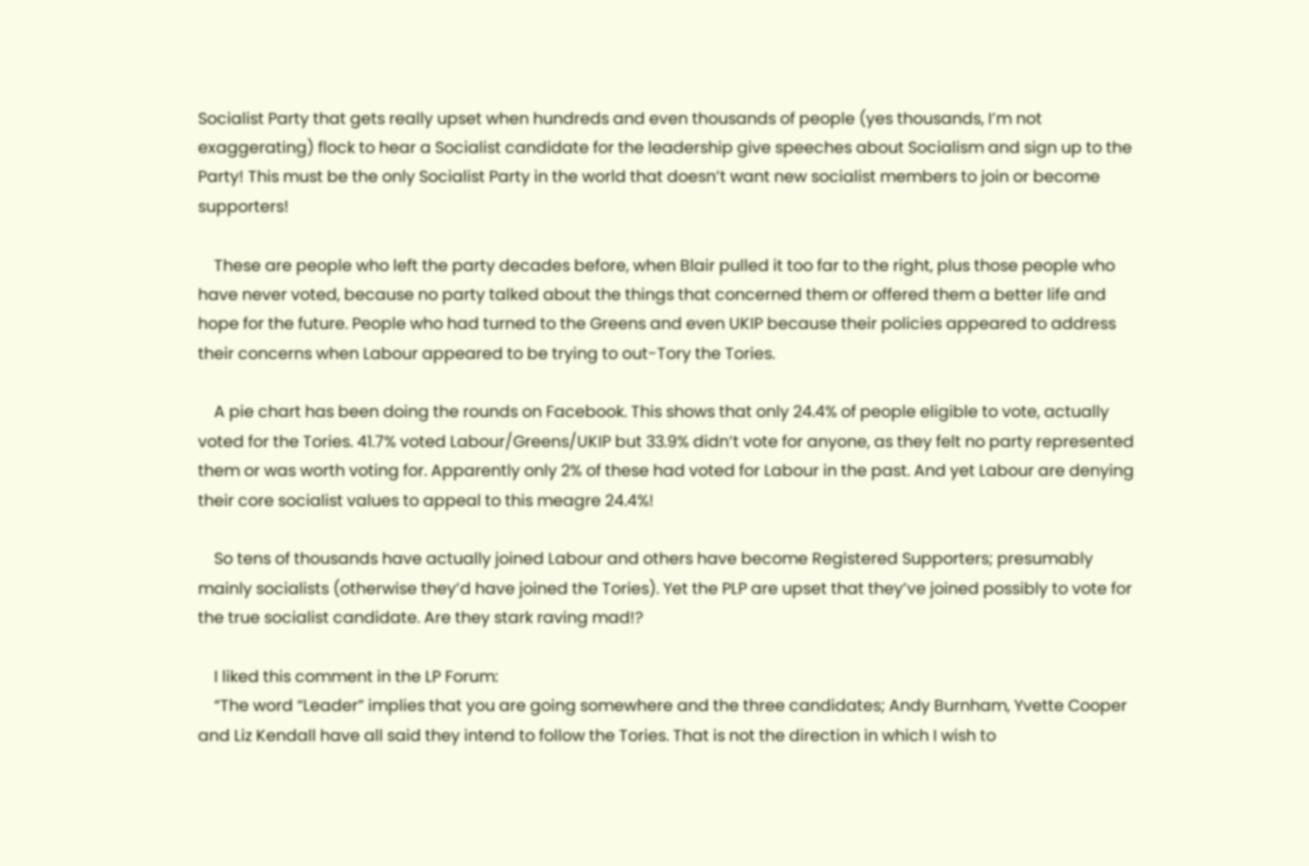Socialist Party that gets really upset when hundreds and even thousands of people (yes thousands, I’m not exaggerating) flock to hear a Socialist candidate for the leadership give speeches about Socialism and sign up to the Party! This must be the only Socialist Party in the world that doesn’t want new socialist members to join or become supporters!

    These are people who left the party decades before, when Blair pulled it too far to the right, plus those people who have never voted, because no party talked about the things that concerned them or offered them a better life and hope for the future. People who had turned to the Greens and even UKIP because their policies appeared to address their concerns when Labour appeared to be trying to out-Tory the Tories.

    A pie chart has been doing the rounds on Facebook. This shows that only 24.4% of people eligible to vote, actually voted for the Tories. 41.7% voted Labour/Greens/UKIP but 33.9% didn’t vote for anyone, as they felt no party represented them or was worth voting for. Apparently only 2% of these had voted for Labour in the past. And yet Labour are denying their core socialist values to appeal to this meagre 24.4%!

    So tens of thousands have actually joined Labour and others have become Registered Supporters; presumably mainly socialists (otherwise they’d have joined the Tories). Yet the PLP are upset that they’ve joined possibly to vote for the true socialist candidate. Are they stark raving mad!?

    I liked this comment in the LP Forum:
    “The word “Leader” implies that you are going somewhere and the three candidates; Andy Burnham, Yvette Cooper and Liz Kendall have all said they intend to follow the Tories. That is not the direction in which I wish to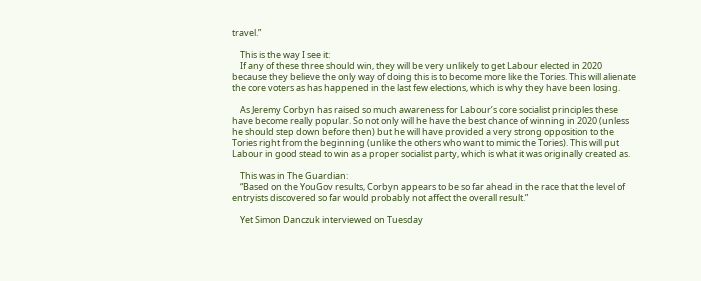travel.”

    This is the way I see it:
    If any of these three should win, they will be very unlikely to get Labour elected in 2020 because they believe the only way of doing this is to become more like the Tories. This will alienate the core voters as has happened in the last few elections, which is why they have been losing.

    As Jeremy Corbyn has raised so much awareness for Labour’s core socialist principles these have become really popular. So not only will he have the best chance of winning in 2020 (unless he should step down before then) but he will have provided a very strong opposition to the Tories right from the beginning (unlike the others who want to mimic the Tories). This will put Labour in good stead to win as a proper socialist party, which is what it was originally created as.

    This was in The Guardian:
    “Based on the YouGov results, Corbyn appears to be so far ahead in the race that the level of entryists discovered so far would probably not affect the overall result.”

    Yet Simon Danczuk interviewed on Tuesday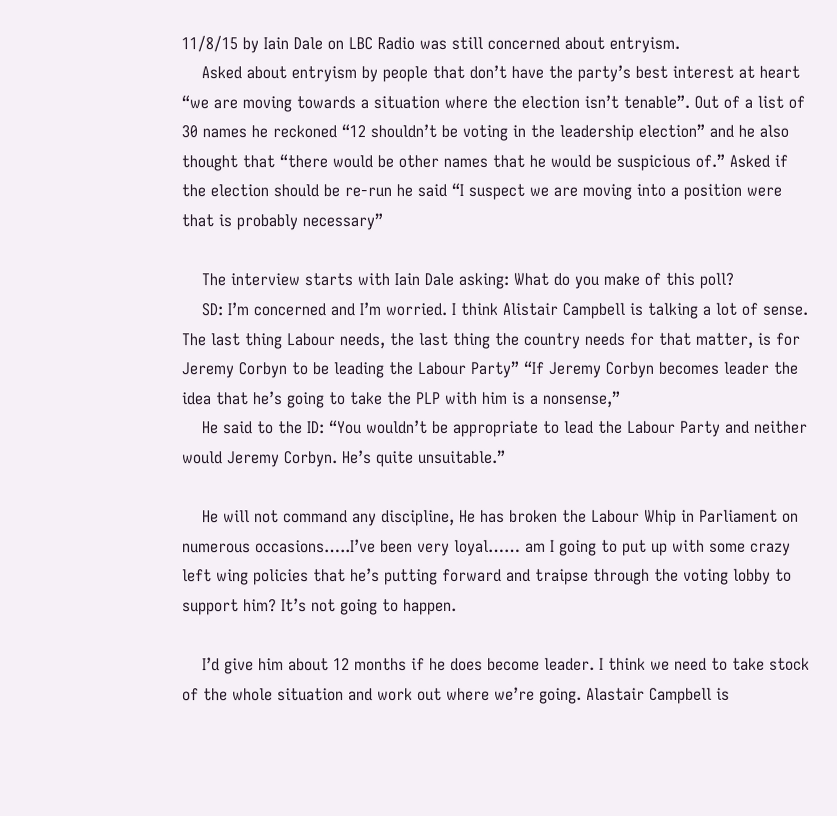11/8/15 by Iain Dale on LBC Radio was still concerned about entryism.
    Asked about entryism by people that don’t have the party’s best interest at heart “we are moving towards a situation where the election isn’t tenable”. Out of a list of 30 names he reckoned “12 shouldn’t be voting in the leadership election” and he also thought that “there would be other names that he would be suspicious of.” Asked if the election should be re-run he said “I suspect we are moving into a position were that is probably necessary”

    The interview starts with Iain Dale asking: What do you make of this poll?
    SD: I’m concerned and I’m worried. I think Alistair Campbell is talking a lot of sense. The last thing Labour needs, the last thing the country needs for that matter, is for Jeremy Corbyn to be leading the Labour Party” “If Jeremy Corbyn becomes leader the idea that he’s going to take the PLP with him is a nonsense,”
    He said to the ID: “You wouldn’t be appropriate to lead the Labour Party and neither would Jeremy Corbyn. He’s quite unsuitable.”

    He will not command any discipline, He has broken the Labour Whip in Parliament on numerous occasions…..I’ve been very loyal…… am I going to put up with some crazy left wing policies that he’s putting forward and traipse through the voting lobby to support him? It’s not going to happen.

    I’d give him about 12 months if he does become leader. I think we need to take stock of the whole situation and work out where we’re going. Alastair Campbell is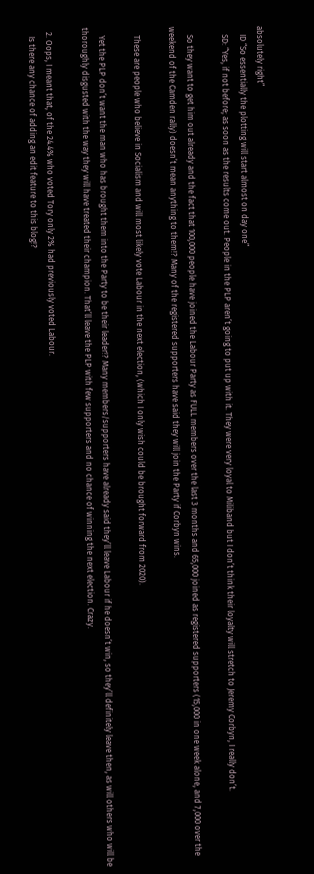absolutely right”
    ID “So essentially the plotting will start almost on day one”
    SD: “Yes, if not before; as soon as the results come out. People in the PLP aren’t going to put up with it. They were very loyal to Miliband but I don’t think their loyalty will stretch to Jeremy Corbyn, I really don’t.

    So they want to get him out already and the fact that 100,000 people have joined the Labour Party as FULL members over the last 3 months and 65,000 joined as registered supporters (15,000 in one week alone, and 7,000 over the weekend of the Camden rally) doesn’t mean anything to them!? Many of the registered supporters have said they will join the Party if Corbyn wins.

    These are people who believe in Socialism and will most likely vote Labour in the next election, (which I only wish could be brought forward from 2020).

    Yet the PLP don’t want the man who has brought them into the Party to be their leader!? Many members/supporters have already said they’ll leave Labour if he doesn’t win, so they’ll definitely leave then, as will others who will be thoroughly disgusted with the way they will have treated their champion. That’ll leave the PLP with few supporters and no chance of winning the next election. Crazy.

  2. Oops, I meant that, of the 24.4% who voted Tory only 2% had previously voted Labour.
    Is there any chance of adding an edit feature to this blog!?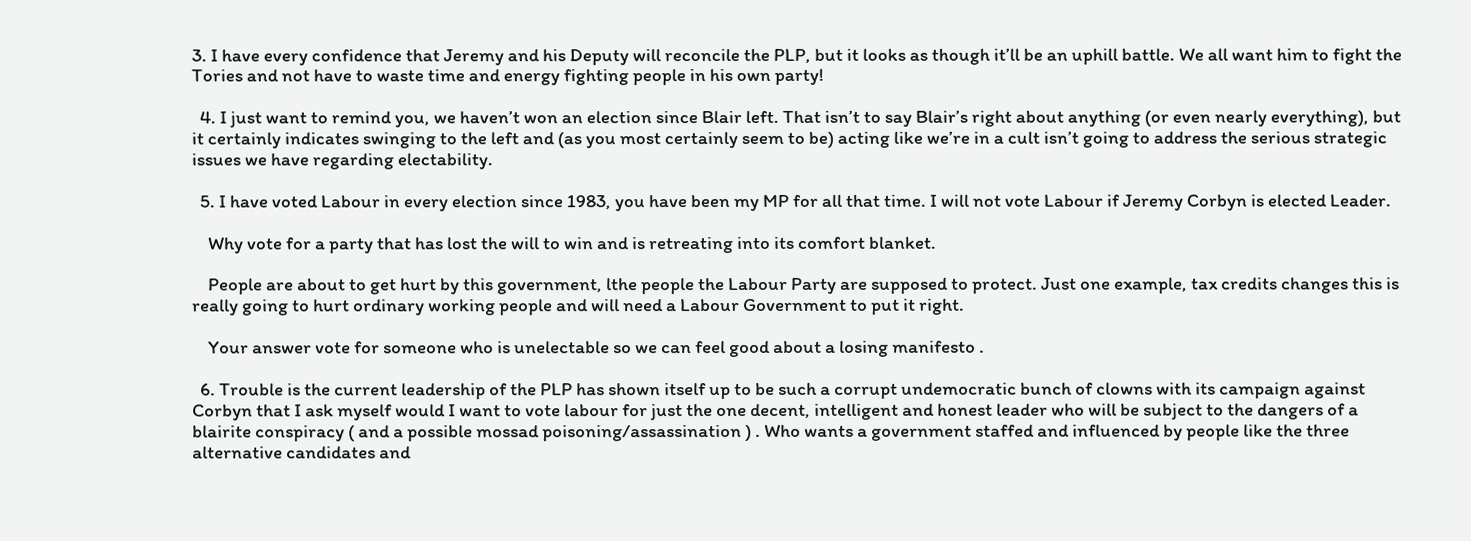3. I have every confidence that Jeremy and his Deputy will reconcile the PLP, but it looks as though it’ll be an uphill battle. We all want him to fight the Tories and not have to waste time and energy fighting people in his own party!

  4. I just want to remind you, we haven’t won an election since Blair left. That isn’t to say Blair’s right about anything (or even nearly everything), but it certainly indicates swinging to the left and (as you most certainly seem to be) acting like we’re in a cult isn’t going to address the serious strategic issues we have regarding electability.

  5. I have voted Labour in every election since 1983, you have been my MP for all that time. I will not vote Labour if Jeremy Corbyn is elected Leader.

    Why vote for a party that has lost the will to win and is retreating into its comfort blanket.

    People are about to get hurt by this government, lthe people the Labour Party are supposed to protect. Just one example, tax credits changes this is really going to hurt ordinary working people and will need a Labour Government to put it right.

    Your answer vote for someone who is unelectable so we can feel good about a losing manifesto .

  6. Trouble is the current leadership of the PLP has shown itself up to be such a corrupt undemocratic bunch of clowns with its campaign against Corbyn that I ask myself would I want to vote labour for just the one decent, intelligent and honest leader who will be subject to the dangers of a blairite conspiracy ( and a possible mossad poisoning/assassination ) . Who wants a government staffed and influenced by people like the three alternative candidates and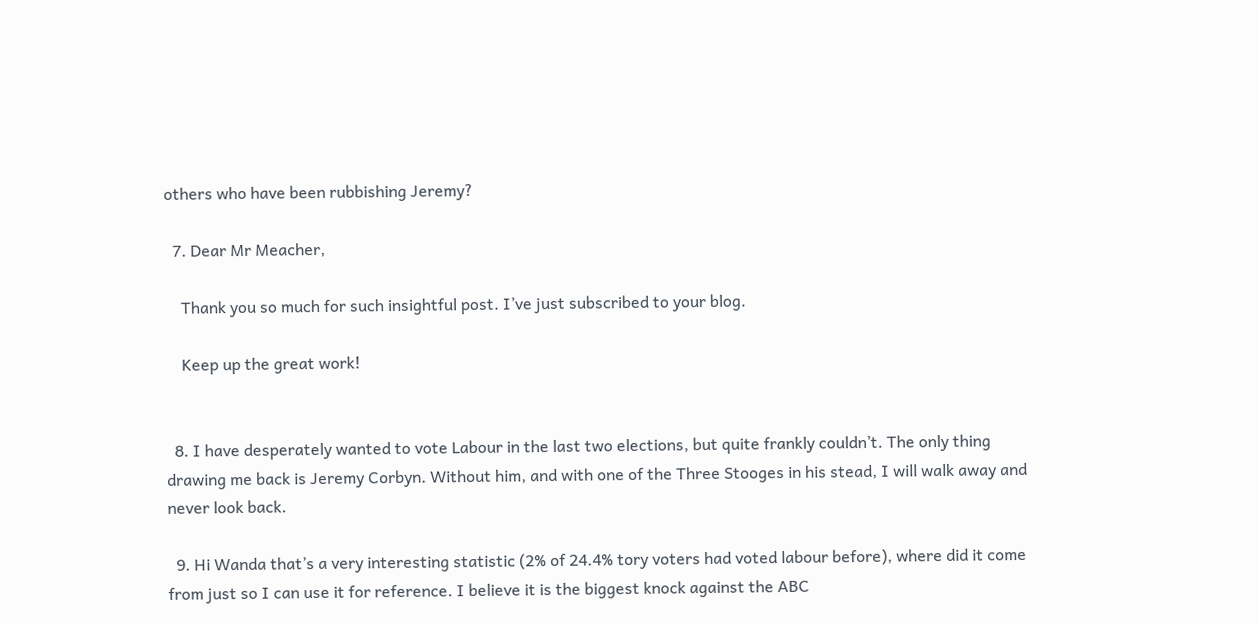others who have been rubbishing Jeremy?

  7. Dear Mr Meacher,

    Thank you so much for such insightful post. I’ve just subscribed to your blog.

    Keep up the great work!


  8. I have desperately wanted to vote Labour in the last two elections, but quite frankly couldn’t. The only thing drawing me back is Jeremy Corbyn. Without him, and with one of the Three Stooges in his stead, I will walk away and never look back.

  9. Hi Wanda that’s a very interesting statistic (2% of 24.4% tory voters had voted labour before), where did it come from just so I can use it for reference. I believe it is the biggest knock against the ABC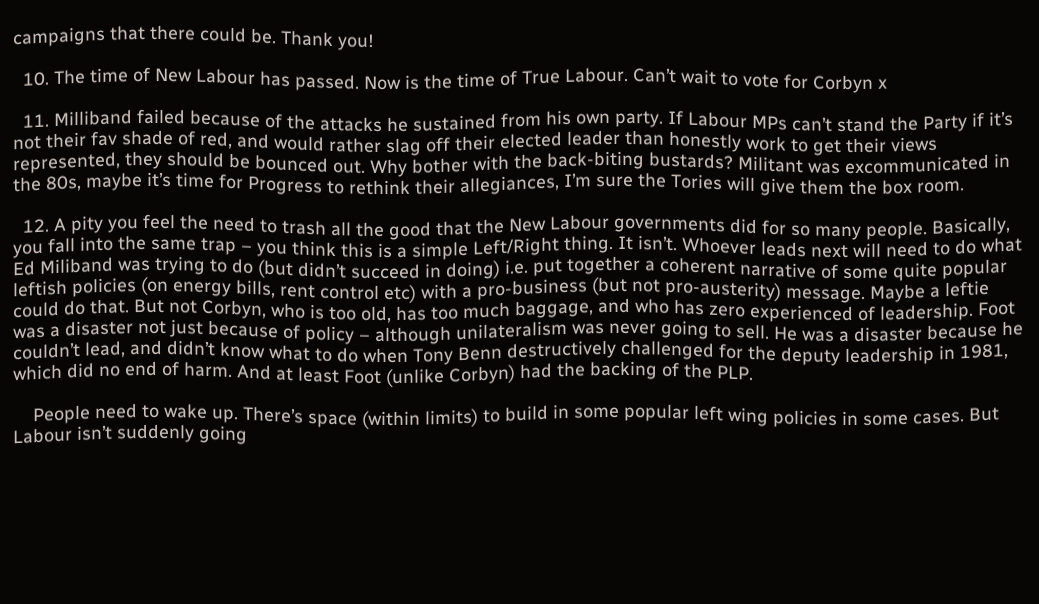campaigns that there could be. Thank you!

  10. The time of New Labour has passed. Now is the time of True Labour. Can’t wait to vote for Corbyn x

  11. Milliband failed because of the attacks he sustained from his own party. If Labour MPs can’t stand the Party if it’s not their fav shade of red, and would rather slag off their elected leader than honestly work to get their views represented, they should be bounced out. Why bother with the back-biting bustards? Militant was excommunicated in the 80s, maybe it’s time for Progress to rethink their allegiances, I’m sure the Tories will give them the box room.

  12. A pity you feel the need to trash all the good that the New Labour governments did for so many people. Basically, you fall into the same trap – you think this is a simple Left/Right thing. It isn’t. Whoever leads next will need to do what Ed Miliband was trying to do (but didn’t succeed in doing) i.e. put together a coherent narrative of some quite popular leftish policies (on energy bills, rent control etc) with a pro-business (but not pro-austerity) message. Maybe a leftie could do that. But not Corbyn, who is too old, has too much baggage, and who has zero experienced of leadership. Foot was a disaster not just because of policy – although unilateralism was never going to sell. He was a disaster because he couldn’t lead, and didn’t know what to do when Tony Benn destructively challenged for the deputy leadership in 1981, which did no end of harm. And at least Foot (unlike Corbyn) had the backing of the PLP.

    People need to wake up. There’s space (within limits) to build in some popular left wing policies in some cases. But Labour isn’t suddenly going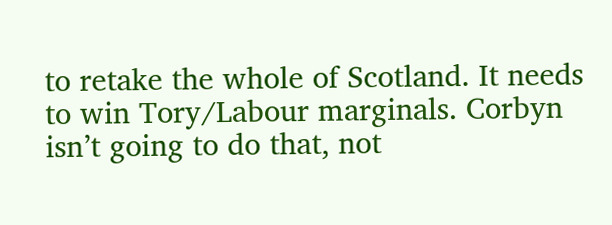to retake the whole of Scotland. It needs to win Tory/Labour marginals. Corbyn isn’t going to do that, not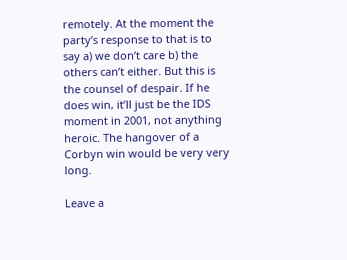remotely. At the moment the party’s response to that is to say a) we don’t care b) the others can’t either. But this is the counsel of despair. If he does win, it’ll just be the IDS moment in 2001, not anything heroic. The hangover of a Corbyn win would be very very long.

Leave a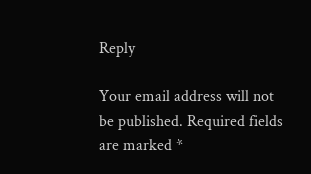Reply

Your email address will not be published. Required fields are marked *